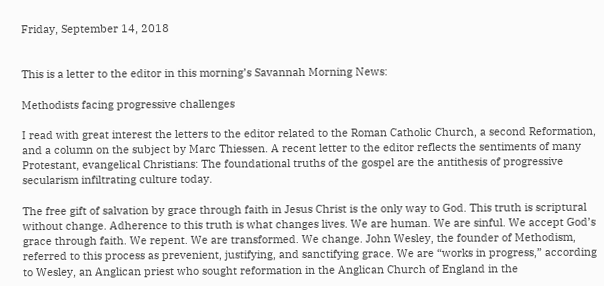Friday, September 14, 2018


This is a letter to the editor in this morning’s Savannah Morning News:

Methodists facing progressive challenges

I read with great interest the letters to the editor related to the Roman Catholic Church, a second Reformation, and a column on the subject by Marc Thiessen. A recent letter to the editor reflects the sentiments of many Protestant, evangelical Christians: The foundational truths of the gospel are the antithesis of progressive secularism infiltrating culture today.

The free gift of salvation by grace through faith in Jesus Christ is the only way to God. This truth is scriptural without change. Adherence to this truth is what changes lives. We are human. We are sinful. We accept God’s grace through faith. We repent. We are transformed. We change. John Wesley, the founder of Methodism, referred to this process as prevenient, justifying, and sanctifying grace. We are “works in progress,” according to Wesley, an Anglican priest who sought reformation in the Anglican Church of England in the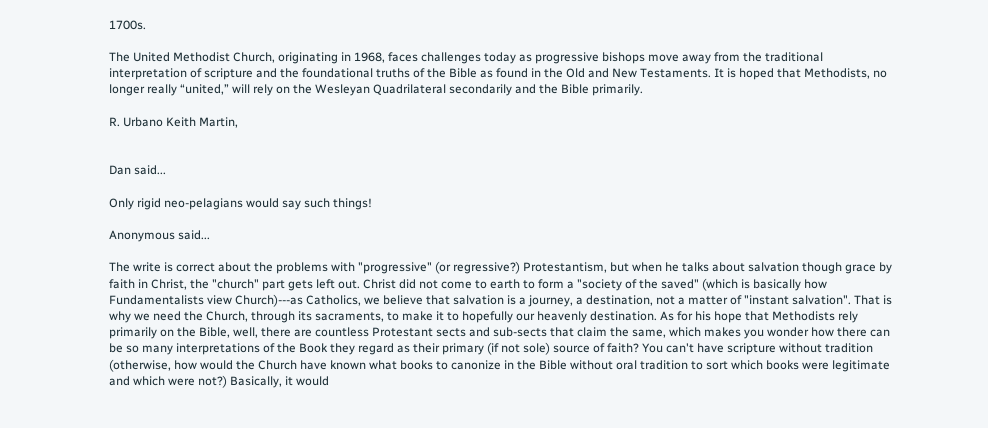1700s.

The United Methodist Church, originating in 1968, faces challenges today as progressive bishops move away from the traditional interpretation of scripture and the foundational truths of the Bible as found in the Old and New Testaments. It is hoped that Methodists, no longer really “united,” will rely on the Wesleyan Quadrilateral secondarily and the Bible primarily.

R. Urbano Keith Martin,


Dan said...

Only rigid neo-pelagians would say such things!

Anonymous said...

The write is correct about the problems with "progressive" (or regressive?) Protestantism, but when he talks about salvation though grace by faith in Christ, the "church" part gets left out. Christ did not come to earth to form a "society of the saved" (which is basically how Fundamentalists view Church)---as Catholics, we believe that salvation is a journey, a destination, not a matter of "instant salvation". That is why we need the Church, through its sacraments, to make it to hopefully our heavenly destination. As for his hope that Methodists rely primarily on the Bible, well, there are countless Protestant sects and sub-sects that claim the same, which makes you wonder how there can be so many interpretations of the Book they regard as their primary (if not sole) source of faith? You can't have scripture without tradition (otherwise, how would the Church have known what books to canonize in the Bible without oral tradition to sort which books were legitimate and which were not?) Basically, it would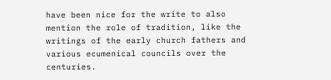have been nice for the write to also mention the role of tradition, like the writings of the early church fathers and various ecumenical councils over the centuries.